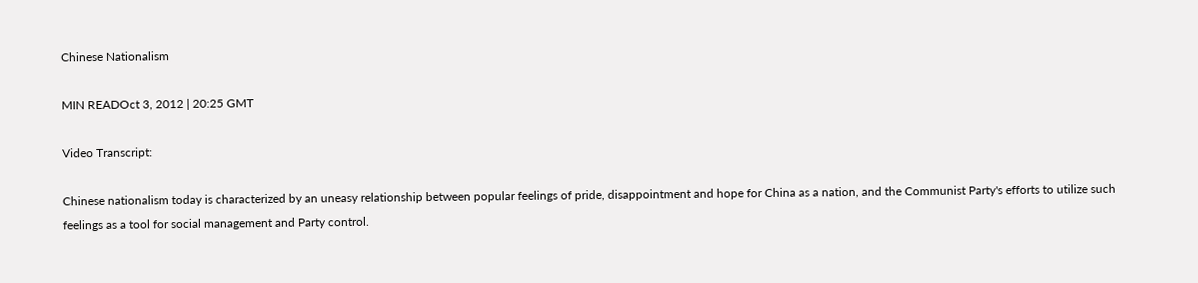Chinese Nationalism

MIN READOct 3, 2012 | 20:25 GMT

Video Transcript:

Chinese nationalism today is characterized by an uneasy relationship between popular feelings of pride, disappointment and hope for China as a nation, and the Communist Party's efforts to utilize such feelings as a tool for social management and Party control.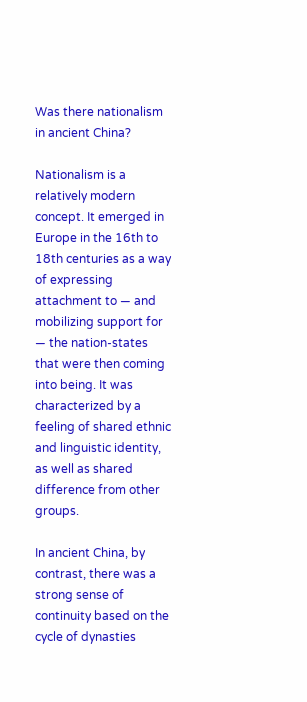Was there nationalism in ancient China?

Nationalism is a relatively modern concept. It emerged in Europe in the 16th to 18th centuries as a way of expressing attachment to — and mobilizing support for — the nation-states that were then coming into being. It was characterized by a feeling of shared ethnic and linguistic identity, as well as shared difference from other groups.

In ancient China, by contrast, there was a strong sense of continuity based on the cycle of dynasties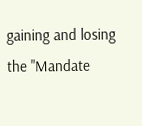gaining and losing the "Mandate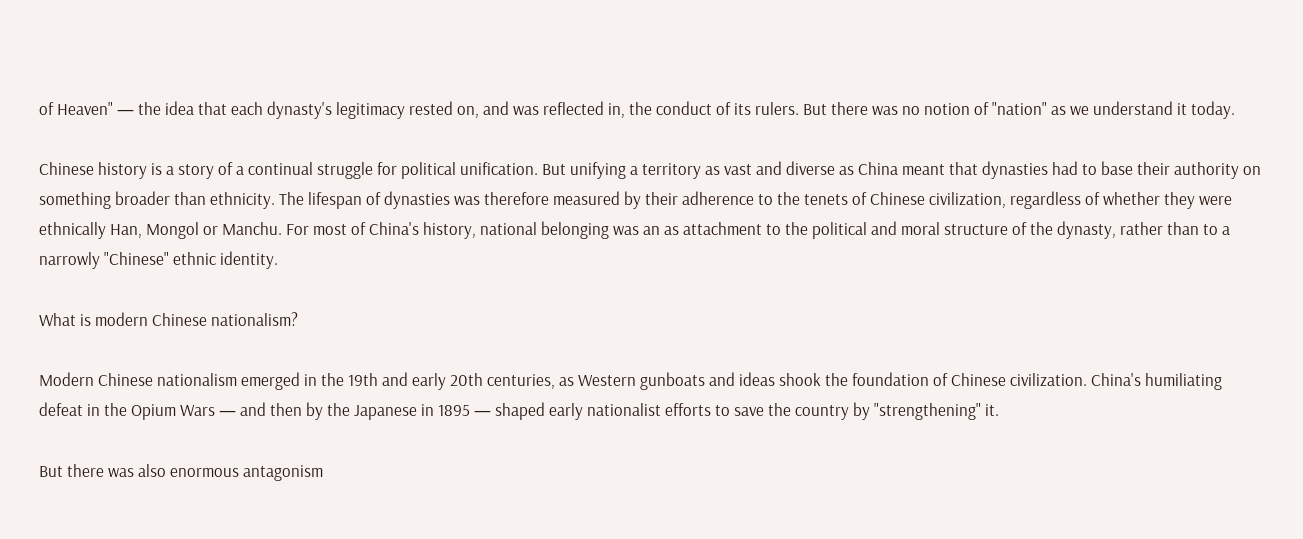of Heaven" — the idea that each dynasty's legitimacy rested on, and was reflected in, the conduct of its rulers. But there was no notion of "nation" as we understand it today.

Chinese history is a story of a continual struggle for political unification. But unifying a territory as vast and diverse as China meant that dynasties had to base their authority on something broader than ethnicity. The lifespan of dynasties was therefore measured by their adherence to the tenets of Chinese civilization, regardless of whether they were ethnically Han, Mongol or Manchu. For most of China's history, national belonging was an as attachment to the political and moral structure of the dynasty, rather than to a narrowly "Chinese" ethnic identity.

What is modern Chinese nationalism?

Modern Chinese nationalism emerged in the 19th and early 20th centuries, as Western gunboats and ideas shook the foundation of Chinese civilization. China's humiliating defeat in the Opium Wars — and then by the Japanese in 1895 — shaped early nationalist efforts to save the country by "strengthening" it.

But there was also enormous antagonism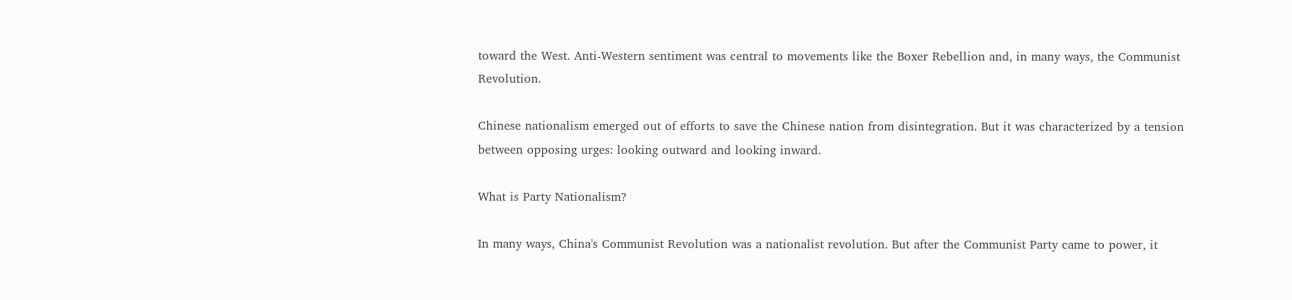toward the West. Anti-Western sentiment was central to movements like the Boxer Rebellion and, in many ways, the Communist Revolution.

Chinese nationalism emerged out of efforts to save the Chinese nation from disintegration. But it was characterized by a tension between opposing urges: looking outward and looking inward.

What is Party Nationalism?

In many ways, China's Communist Revolution was a nationalist revolution. But after the Communist Party came to power, it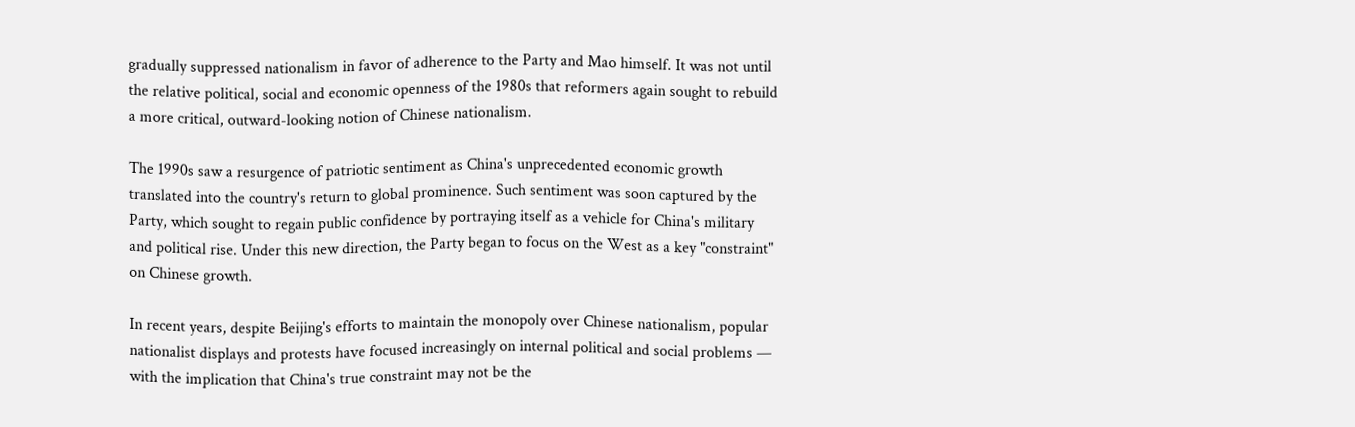gradually suppressed nationalism in favor of adherence to the Party and Mao himself. It was not until the relative political, social and economic openness of the 1980s that reformers again sought to rebuild a more critical, outward-looking notion of Chinese nationalism.

The 1990s saw a resurgence of patriotic sentiment as China's unprecedented economic growth translated into the country's return to global prominence. Such sentiment was soon captured by the Party, which sought to regain public confidence by portraying itself as a vehicle for China's military and political rise. Under this new direction, the Party began to focus on the West as a key "constraint" on Chinese growth.

In recent years, despite Beijing's efforts to maintain the monopoly over Chinese nationalism, popular nationalist displays and protests have focused increasingly on internal political and social problems — with the implication that China's true constraint may not be the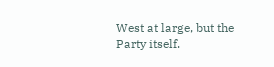West at large, but the Party itself.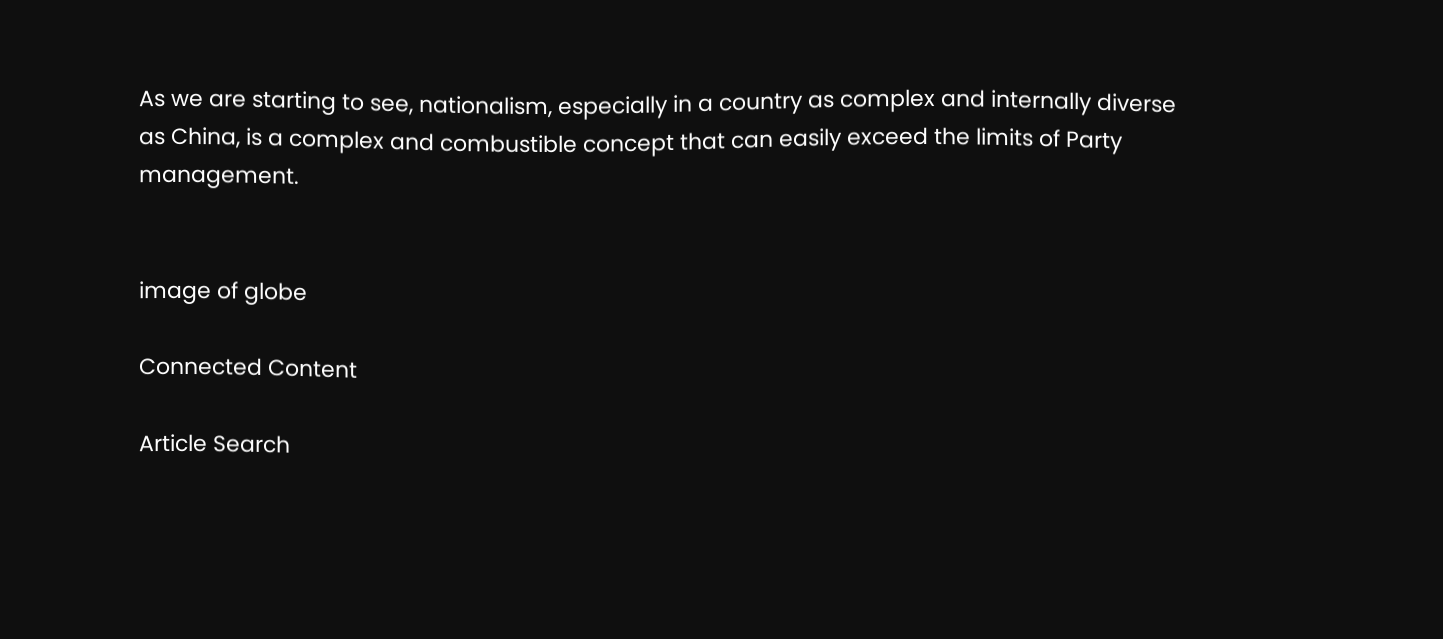As we are starting to see, nationalism, especially in a country as complex and internally diverse as China, is a complex and combustible concept that can easily exceed the limits of Party management.


image of globe

Connected Content

Article Search